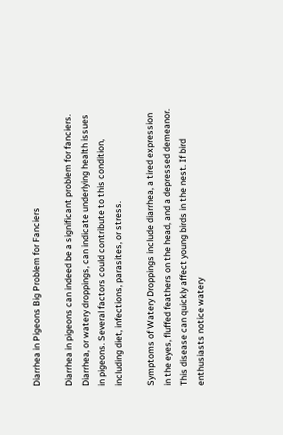Diarrhea in Pigeons Big Problem for Fanciers

Diarrhea in pigeons can indeed be a significant problem for fanciers. Diarrhea, or watery droppings, can indicate underlying health issues in pigeons. Several factors could contribute to this condition, including diet, infections, parasites, or stress.

Symptoms of Watery Droppings include diarrhea, a tired expression in the eyes, fluffed feathers on the head, and a depressed demeanor. This disease can quickly affect young birds in the nest. If bird enthusiasts notice watery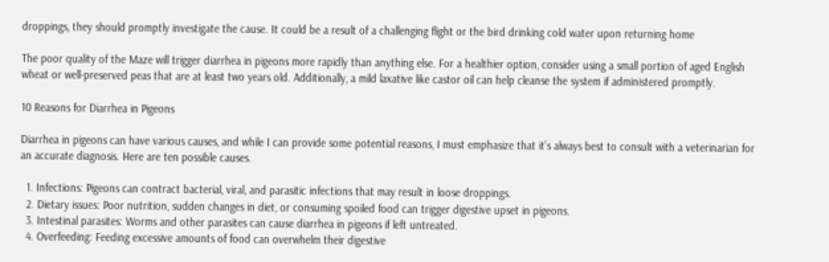droppings, they should promptly investigate the cause. It could be a result of a challenging flight or the bird drinking cold water upon returning home

The poor quality of the Maze will trigger diarrhea in pigeons more rapidly than anything else. For a healthier option, consider using a small portion of aged English wheat or well-preserved peas that are at least two years old. Additionally, a mild laxative like castor oil can help cleanse the system if administered promptly.

10 Reasons for Diarrhea in Pigeons

Diarrhea in pigeons can have various causes, and while I can provide some potential reasons, I must emphasize that it’s always best to consult with a veterinarian for an accurate diagnosis. Here are ten possible causes.

  1. Infections: Pigeons can contract bacterial, viral, and parasitic infections that may result in loose droppings.
  2. Dietary issues: Poor nutrition, sudden changes in diet, or consuming spoiled food can trigger digestive upset in pigeons.
  3. Intestinal parasites: Worms and other parasites can cause diarrhea in pigeons if left untreated.
  4. Overfeeding: Feeding excessive amounts of food can overwhelm their digestive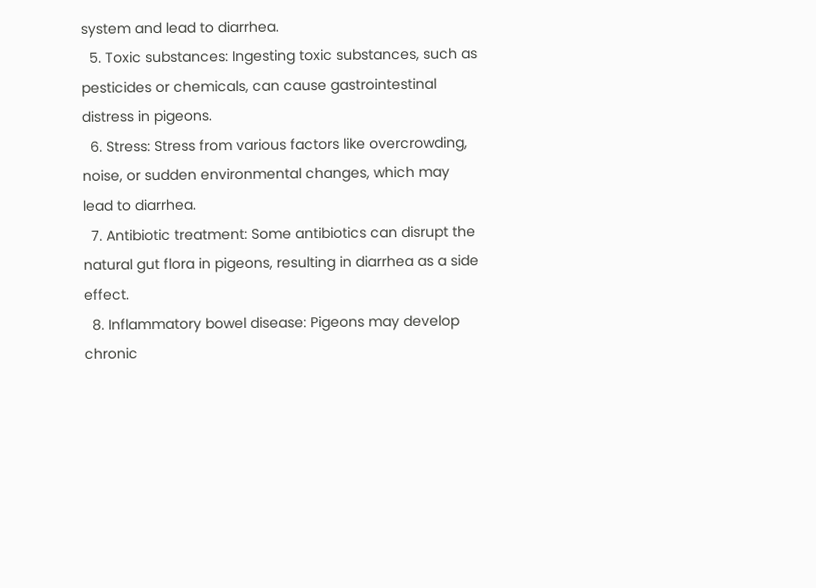system and lead to diarrhea.
  5. Toxic substances: Ingesting toxic substances, such as pesticides or chemicals, can cause gastrointestinal distress in pigeons.
  6. Stress: Stress from various factors like overcrowding, noise, or sudden environmental changes, which may lead to diarrhea.
  7. Antibiotic treatment: Some antibiotics can disrupt the natural gut flora in pigeons, resulting in diarrhea as a side effect.
  8. Inflammatory bowel disease: Pigeons may develop chronic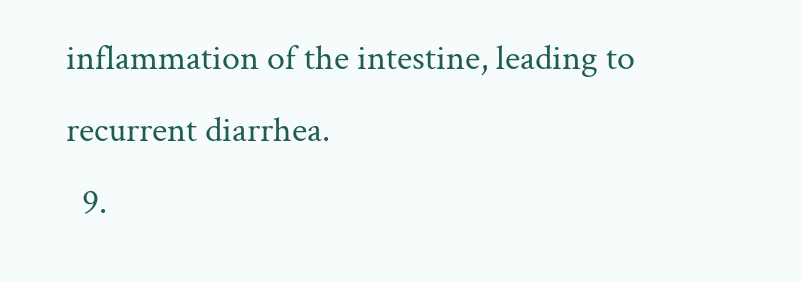inflammation of the intestine, leading to recurrent diarrhea.
  9.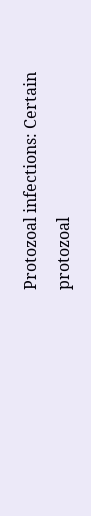Protozoal infections: Certain protozoal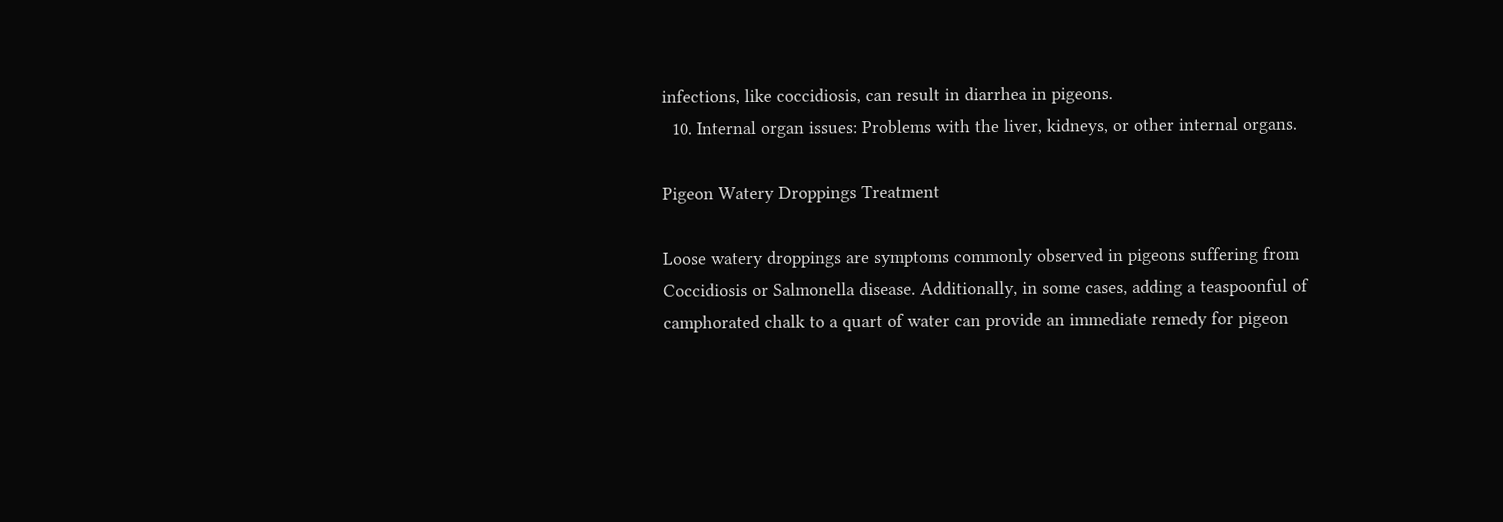infections, like coccidiosis, can result in diarrhea in pigeons.
  10. Internal organ issues: Problems with the liver, kidneys, or other internal organs.

Pigeon Watery Droppings Treatment

Loose watery droppings are symptoms commonly observed in pigeons suffering from Coccidiosis or Salmonella disease. Additionally, in some cases, adding a teaspoonful of camphorated chalk to a quart of water can provide an immediate remedy for pigeon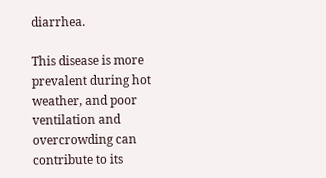diarrhea.

This disease is more prevalent during hot weather, and poor ventilation and overcrowding can contribute to its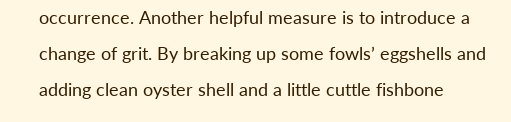occurrence. Another helpful measure is to introduce a change of grit. By breaking up some fowls’ eggshells and adding clean oyster shell and a little cuttle fishbone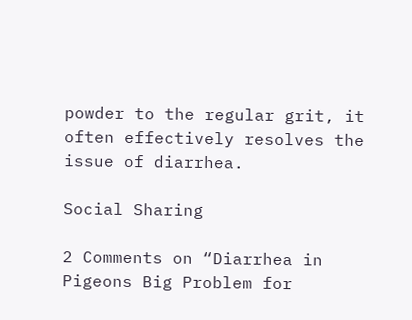powder to the regular grit, it often effectively resolves the issue of diarrhea.

Social Sharing

2 Comments on “Diarrhea in Pigeons Big Problem for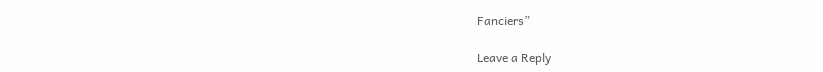Fanciers”

Leave a Reply